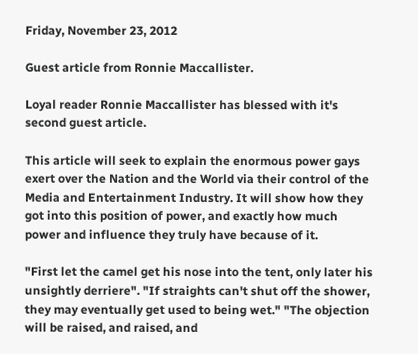Friday, November 23, 2012

Guest article from Ronnie Maccallister.

Loyal reader Ronnie Maccallister has blessed with it's second guest article.

This article will seek to explain the enormous power gays exert over the Nation and the World via their control of the Media and Entertainment Industry. It will show how they got into this position of power, and exactly how much power and influence they truly have because of it.

"First let the camel get his nose into the tent, only later his unsightly derriere". "If straights can't shut off the shower, they may eventually get used to being wet." "The objection will be raised, and raised, and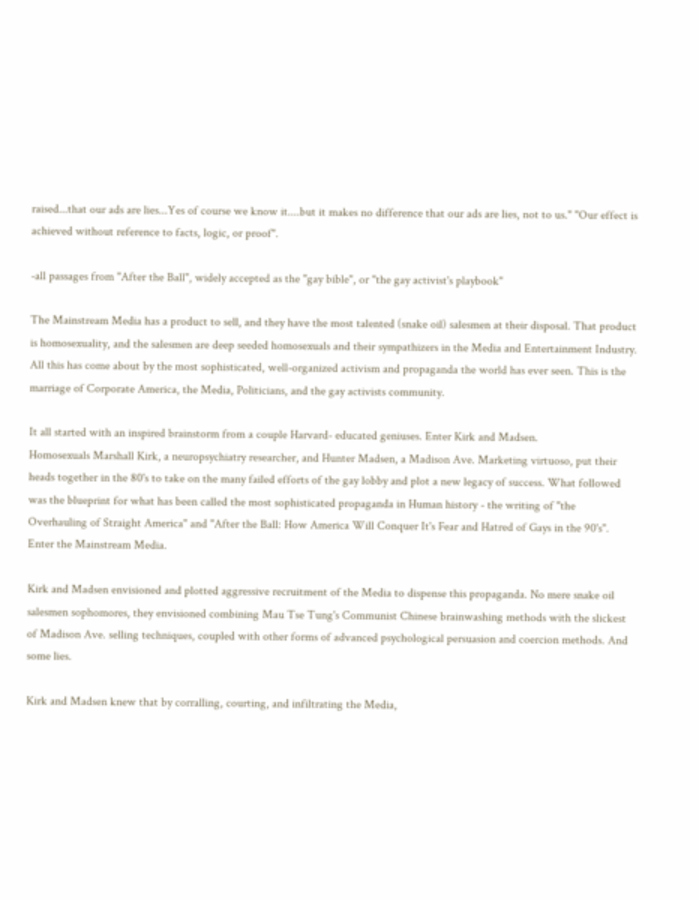raised...that our ads are lies...Yes of course we know it....but it makes no difference that our ads are lies, not to us." "Our effect is achieved without reference to facts, logic, or proof".

-all passages from "After the Ball", widely accepted as the "gay bible", or "the gay activist's playbook"

The Mainstream Media has a product to sell, and they have the most talented (snake oil) salesmen at their disposal. That product is homosexuality, and the salesmen are deep seeded homosexuals and their sympathizers in the Media and Entertainment Industry. All this has come about by the most sophisticated, well-organized activism and propaganda the world has ever seen. This is the marriage of Corporate America, the Media, Politicians, and the gay activists community.

It all started with an inspired brainstorm from a couple Harvard- educated geniuses. Enter Kirk and Madsen.
Homosexuals Marshall Kirk, a neuropsychiatry researcher, and Hunter Madsen, a Madison Ave. Marketing virtuoso, put their heads together in the 80's to take on the many failed efforts of the gay lobby and plot a new legacy of success. What followed was the blueprint for what has been called the most sophisticated propaganda in Human history - the writing of "the Overhauling of Straight America" and "After the Ball: How America Will Conquer It's Fear and Hatred of Gays in the 90's". Enter the Mainstream Media.

Kirk and Madsen envisioned and plotted aggressive recruitment of the Media to dispense this propaganda. No mere snake oil salesmen sophomores, they envisioned combining Mau Tse Tung's Communist Chinese brainwashing methods with the slickest of Madison Ave. selling techniques, coupled with other forms of advanced psychological persuasion and coercion methods. And some lies.

Kirk and Madsen knew that by corralling, courting, and infiltrating the Media,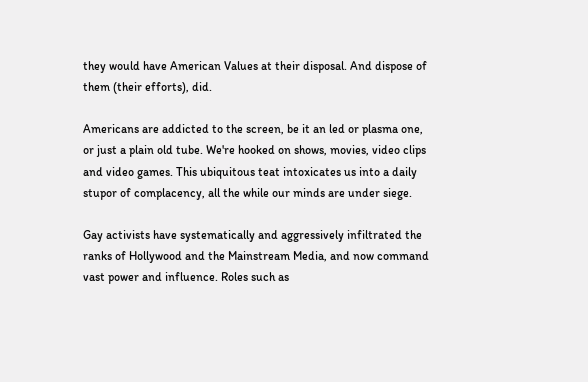they would have American Values at their disposal. And dispose of them (their efforts), did.

Americans are addicted to the screen, be it an led or plasma one, or just a plain old tube. We're hooked on shows, movies, video clips and video games. This ubiquitous teat intoxicates us into a daily stupor of complacency, all the while our minds are under siege.

Gay activists have systematically and aggressively infiltrated the ranks of Hollywood and the Mainstream Media, and now command vast power and influence. Roles such as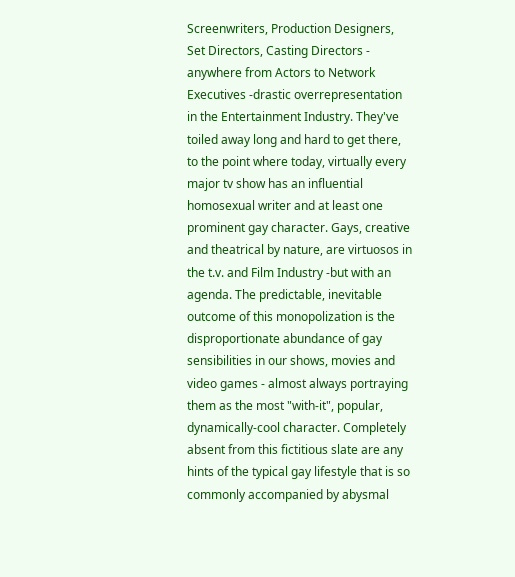Screenwriters, Production Designers, Set Directors, Casting Directors - anywhere from Actors to Network Executives -drastic overrepresentation in the Entertainment Industry. They've toiled away long and hard to get there, to the point where today, virtually every major tv show has an influential homosexual writer and at least one prominent gay character. Gays, creative and theatrical by nature, are virtuosos in the t.v. and Film Industry -but with an agenda. The predictable, inevitable outcome of this monopolization is the disproportionate abundance of gay sensibilities in our shows, movies and video games - almost always portraying them as the most "with-it", popular, dynamically-cool character. Completely absent from this fictitious slate are any hints of the typical gay lifestyle that is so commonly accompanied by abysmal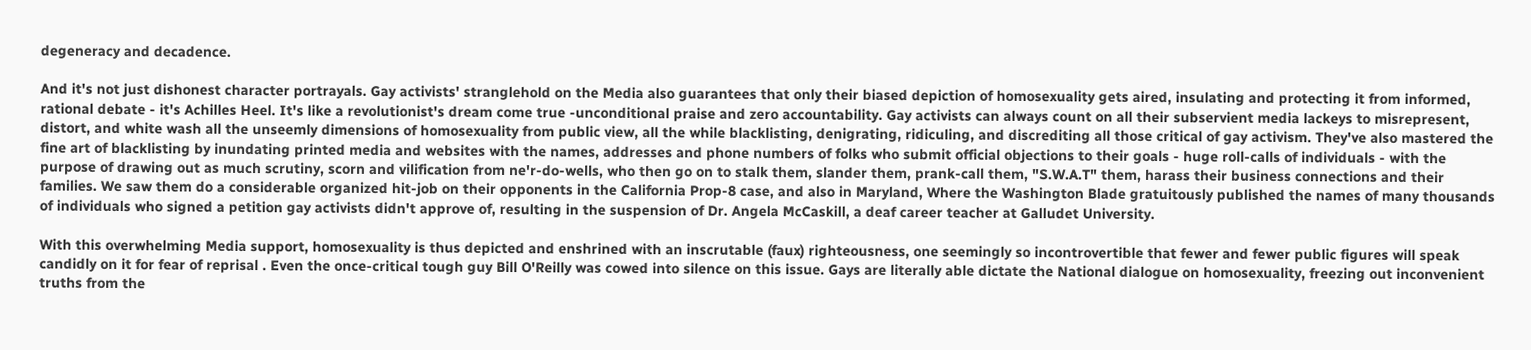degeneracy and decadence.

And it's not just dishonest character portrayals. Gay activists' stranglehold on the Media also guarantees that only their biased depiction of homosexuality gets aired, insulating and protecting it from informed, rational debate - it's Achilles Heel. It's like a revolutionist's dream come true -unconditional praise and zero accountability. Gay activists can always count on all their subservient media lackeys to misrepresent, distort, and white wash all the unseemly dimensions of homosexuality from public view, all the while blacklisting, denigrating, ridiculing, and discrediting all those critical of gay activism. They've also mastered the fine art of blacklisting by inundating printed media and websites with the names, addresses and phone numbers of folks who submit official objections to their goals - huge roll-calls of individuals - with the purpose of drawing out as much scrutiny, scorn and vilification from ne'r-do-wells, who then go on to stalk them, slander them, prank-call them, "S.W.A.T" them, harass their business connections and their families. We saw them do a considerable organized hit-job on their opponents in the California Prop-8 case, and also in Maryland, Where the Washington Blade gratuitously published the names of many thousands of individuals who signed a petition gay activists didn't approve of, resulting in the suspension of Dr. Angela McCaskill, a deaf career teacher at Galludet University.

With this overwhelming Media support, homosexuality is thus depicted and enshrined with an inscrutable (faux) righteousness, one seemingly so incontrovertible that fewer and fewer public figures will speak candidly on it for fear of reprisal . Even the once-critical tough guy Bill O'Reilly was cowed into silence on this issue. Gays are literally able dictate the National dialogue on homosexuality, freezing out inconvenient truths from the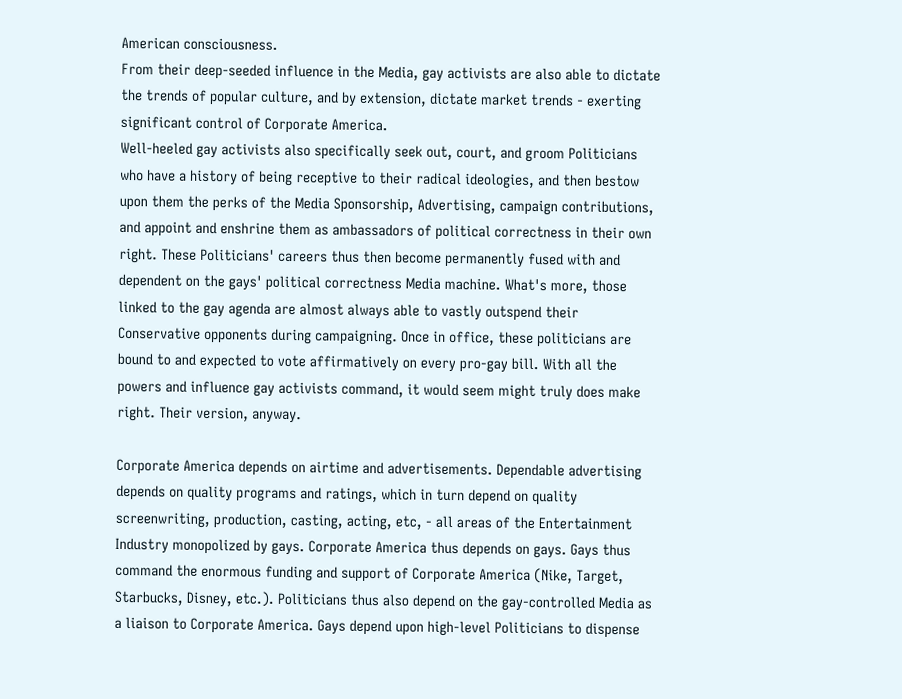American consciousness.
From their deep-seeded influence in the Media, gay activists are also able to dictate the trends of popular culture, and by extension, dictate market trends - exerting significant control of Corporate America.
Well-heeled gay activists also specifically seek out, court, and groom Politicians who have a history of being receptive to their radical ideologies, and then bestow upon them the perks of the Media Sponsorship, Advertising, campaign contributions, and appoint and enshrine them as ambassadors of political correctness in their own right. These Politicians' careers thus then become permanently fused with and dependent on the gays' political correctness Media machine. What's more, those linked to the gay agenda are almost always able to vastly outspend their Conservative opponents during campaigning. Once in office, these politicians are bound to and expected to vote affirmatively on every pro-gay bill. With all the powers and influence gay activists command, it would seem might truly does make right. Their version, anyway.

Corporate America depends on airtime and advertisements. Dependable advertising depends on quality programs and ratings, which in turn depend on quality screenwriting, production, casting, acting, etc, - all areas of the Entertainment Industry monopolized by gays. Corporate America thus depends on gays. Gays thus command the enormous funding and support of Corporate America (Nike, Target, Starbucks, Disney, etc.). Politicians thus also depend on the gay-controlled Media as a liaison to Corporate America. Gays depend upon high-level Politicians to dispense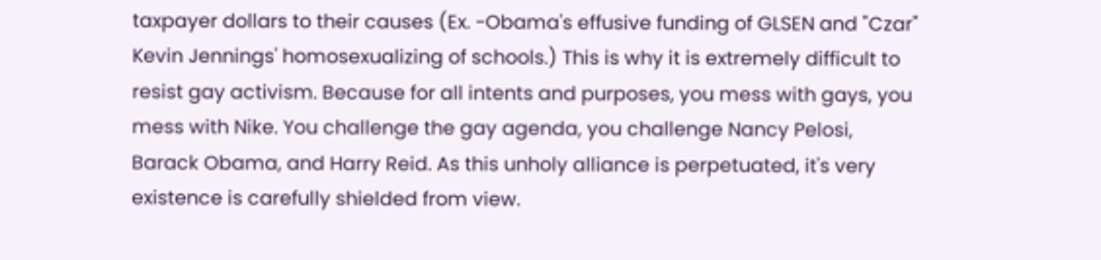taxpayer dollars to their causes (Ex. -Obama's effusive funding of GLSEN and "Czar" Kevin Jennings' homosexualizing of schools.) This is why it is extremely difficult to resist gay activism. Because for all intents and purposes, you mess with gays, you mess with Nike. You challenge the gay agenda, you challenge Nancy Pelosi, Barack Obama, and Harry Reid. As this unholy alliance is perpetuated, it's very existence is carefully shielded from view.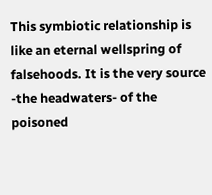This symbiotic relationship is like an eternal wellspring of falsehoods. It is the very source -the headwaters- of the poisoned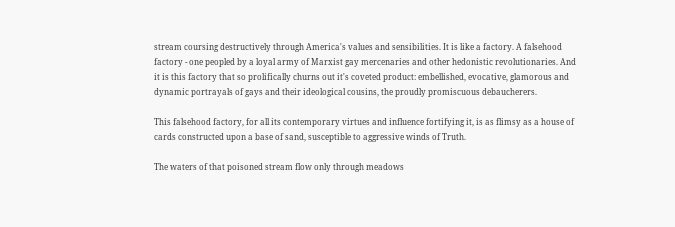stream coursing destructively through America's values and sensibilities. It is like a factory. A falsehood factory - one peopled by a loyal army of Marxist gay mercenaries and other hedonistic revolutionaries. And it is this factory that so prolifically churns out it's coveted product: embellished, evocative, glamorous and dynamic portrayals of gays and their ideological cousins, the proudly promiscuous debaucherers.

This falsehood factory, for all its contemporary virtues and influence fortifying it, is as flimsy as a house of cards constructed upon a base of sand, susceptible to aggressive winds of Truth.

The waters of that poisoned stream flow only through meadows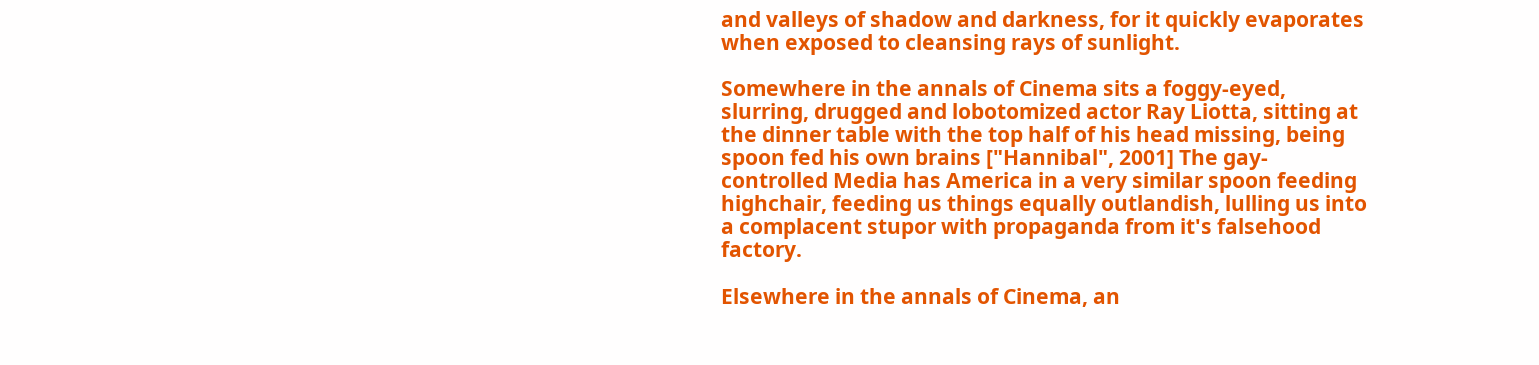and valleys of shadow and darkness, for it quickly evaporates when exposed to cleansing rays of sunlight.

Somewhere in the annals of Cinema sits a foggy-eyed, slurring, drugged and lobotomized actor Ray Liotta, sitting at the dinner table with the top half of his head missing, being spoon fed his own brains ["Hannibal", 2001] The gay-controlled Media has America in a very similar spoon feeding highchair, feeding us things equally outlandish, lulling us into a complacent stupor with propaganda from it's falsehood factory.

Elsewhere in the annals of Cinema, an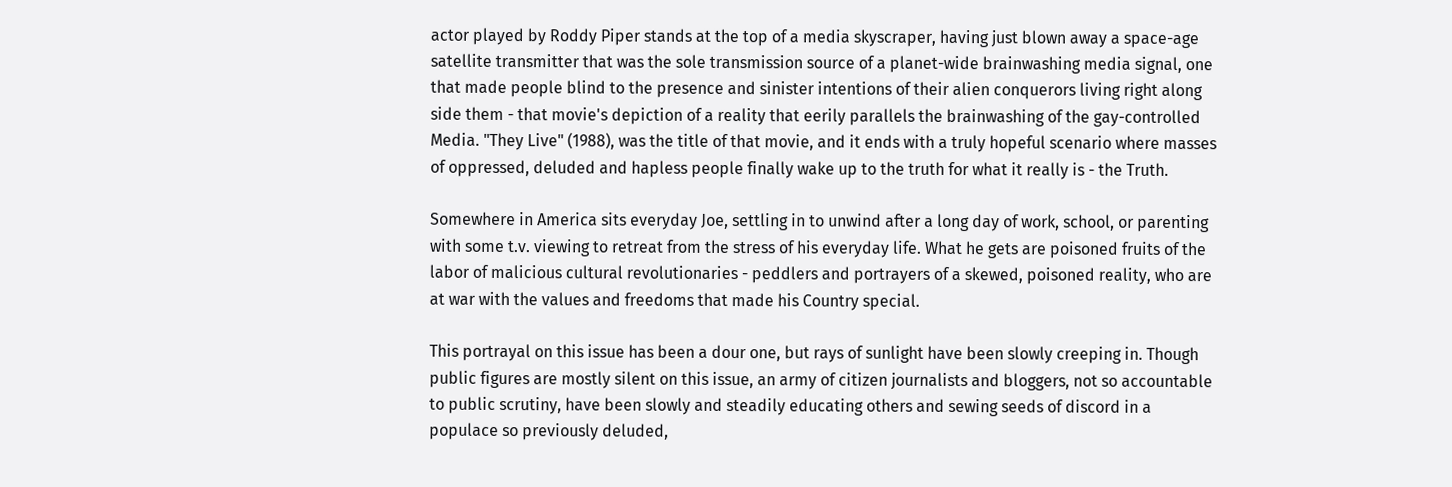actor played by Roddy Piper stands at the top of a media skyscraper, having just blown away a space-age satellite transmitter that was the sole transmission source of a planet-wide brainwashing media signal, one that made people blind to the presence and sinister intentions of their alien conquerors living right along side them - that movie's depiction of a reality that eerily parallels the brainwashing of the gay-controlled Media. "They Live" (1988), was the title of that movie, and it ends with a truly hopeful scenario where masses of oppressed, deluded and hapless people finally wake up to the truth for what it really is - the Truth.

Somewhere in America sits everyday Joe, settling in to unwind after a long day of work, school, or parenting with some t.v. viewing to retreat from the stress of his everyday life. What he gets are poisoned fruits of the labor of malicious cultural revolutionaries - peddlers and portrayers of a skewed, poisoned reality, who are at war with the values and freedoms that made his Country special.

This portrayal on this issue has been a dour one, but rays of sunlight have been slowly creeping in. Though public figures are mostly silent on this issue, an army of citizen journalists and bloggers, not so accountable to public scrutiny, have been slowly and steadily educating others and sewing seeds of discord in a populace so previously deluded,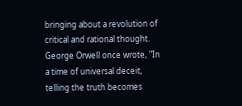bringing about a revolution of critical and rational thought.
George Orwell once wrote, "In a time of universal deceit, telling the truth becomes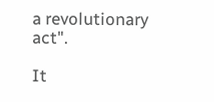a revolutionary act".

It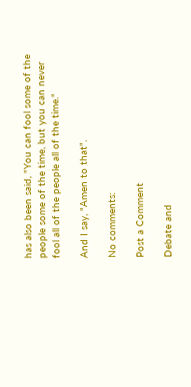has also been said, "You can fool some of the people some of the time, but you can never fool all of the people all of the time."

And I say, "Amen to that".

No comments:

Post a Comment

Debate and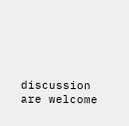discussion are welcome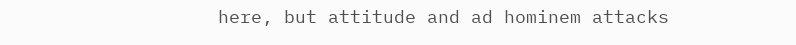here, but attitude and ad hominem attacks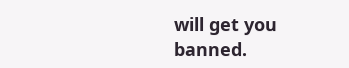will get you banned.